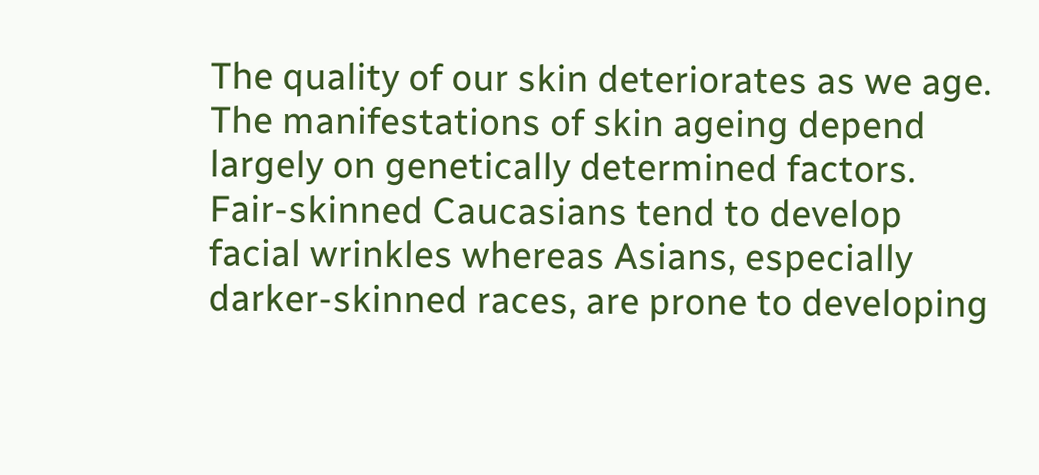The quality of our skin deteriorates as we age.  The manifestations of skin ageing depend largely on genetically determined factors.  Fair-skinned Caucasians tend to develop facial wrinkles whereas Asians, especially darker-skinned races, are prone to developing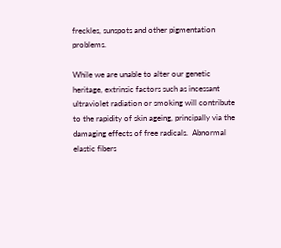freckles, sunspots and other pigmentation problems.

While we are unable to alter our genetic heritage, extrinsic factors such as incessant ultraviolet radiation or smoking will contribute to the rapidity of skin ageing, principally via the damaging effects of free radicals.  Abnormal elastic fibers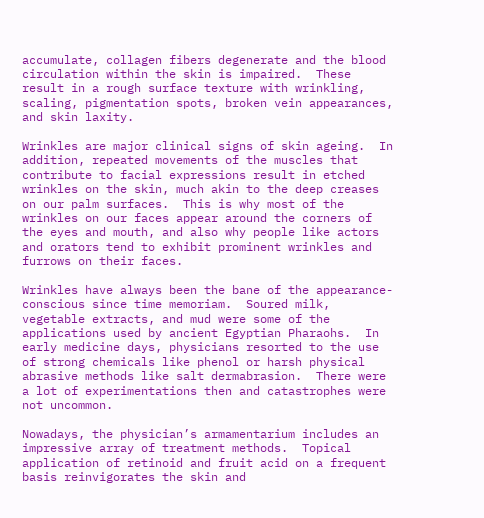accumulate, collagen fibers degenerate and the blood circulation within the skin is impaired.  These result in a rough surface texture with wrinkling, scaling, pigmentation spots, broken vein appearances, and skin laxity.

Wrinkles are major clinical signs of skin ageing.  In addition, repeated movements of the muscles that contribute to facial expressions result in etched wrinkles on the skin, much akin to the deep creases on our palm surfaces.  This is why most of the wrinkles on our faces appear around the corners of the eyes and mouth, and also why people like actors and orators tend to exhibit prominent wrinkles and furrows on their faces.

Wrinkles have always been the bane of the appearance-conscious since time memoriam.  Soured milk, vegetable extracts, and mud were some of the applications used by ancient Egyptian Pharaohs.  In early medicine days, physicians resorted to the use of strong chemicals like phenol or harsh physical abrasive methods like salt dermabrasion.  There were a lot of experimentations then and catastrophes were not uncommon.

Nowadays, the physician’s armamentarium includes an impressive array of treatment methods.  Topical application of retinoid and fruit acid on a frequent basis reinvigorates the skin and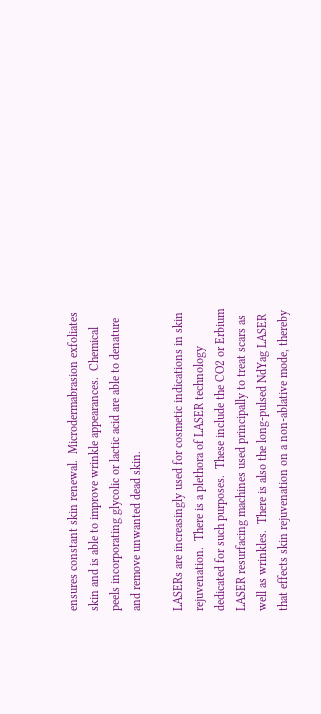ensures constant skin renewal.  Microdermabrasion exfoliates skin and is able to improve wrinkle appearances.  Chemical peels incorporating glycolic or lactic acid are able to denature and remove unwanted dead skin.

LASERs are increasingly used for cosmetic indications in skin rejuvenation.  There is a plethora of LASER technology dedicated for such purposes.  These include the CO2 or Erbium LASER resurfacing machines used principally to treat scars as well as wrinkles.  There is also the long-pulsed NdYag LASER that effects skin rejuvenation on a non-ablative mode, thereby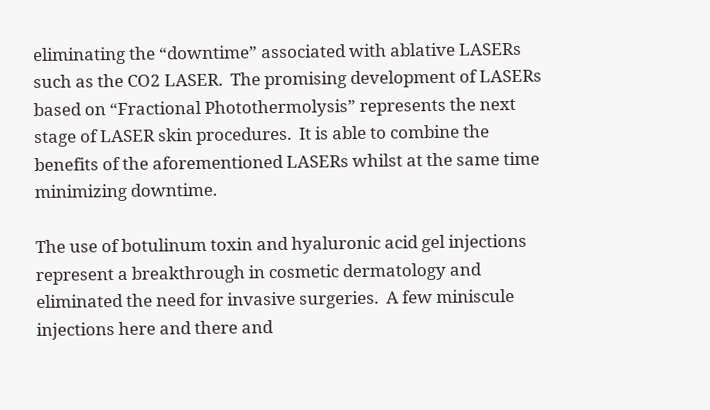eliminating the “downtime” associated with ablative LASERs such as the CO2 LASER.  The promising development of LASERs based on “Fractional Photothermolysis” represents the next stage of LASER skin procedures.  It is able to combine the benefits of the aforementioned LASERs whilst at the same time minimizing downtime.

The use of botulinum toxin and hyaluronic acid gel injections represent a breakthrough in cosmetic dermatology and eliminated the need for invasive surgeries.  A few miniscule injections here and there and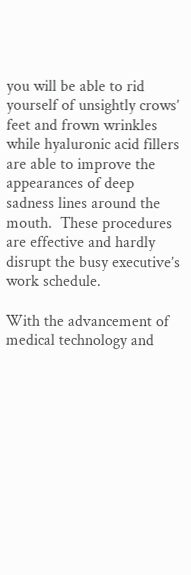you will be able to rid yourself of unsightly crows’ feet and frown wrinkles while hyaluronic acid fillers are able to improve the appearances of deep sadness lines around the mouth.  These procedures are effective and hardly disrupt the busy executive’s work schedule.

With the advancement of medical technology and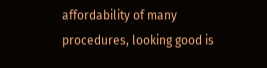affordability of many procedures, looking good is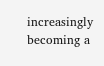increasingly becoming a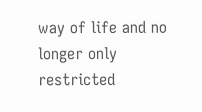way of life and no longer only restricted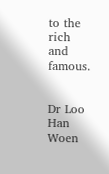to the rich and famous.


Dr Loo Han Woen